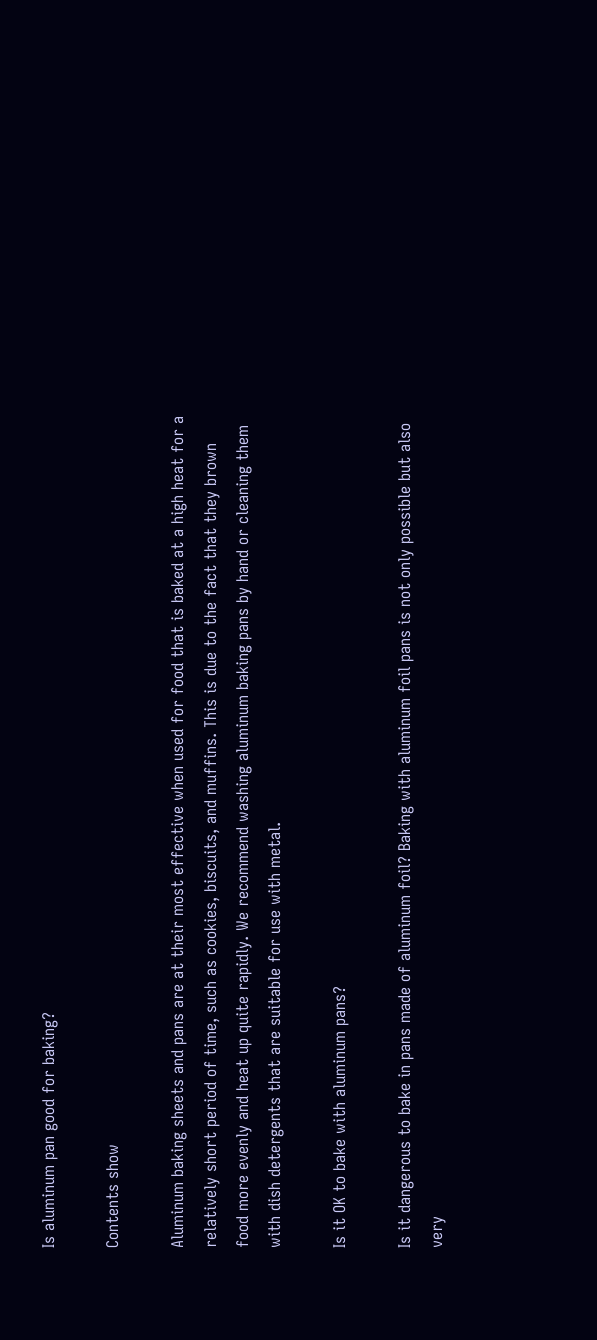Is aluminum pan good for baking?

Contents show

Aluminum baking sheets and pans are at their most effective when used for food that is baked at a high heat for a relatively short period of time, such as cookies, biscuits, and muffins. This is due to the fact that they brown food more evenly and heat up quite rapidly. We recommend washing aluminum baking pans by hand or cleaning them with dish detergents that are suitable for use with metal.

Is it OK to bake with aluminum pans?

Is it dangerous to bake in pans made of aluminum foil? Baking with aluminum foil pans is not only possible but also very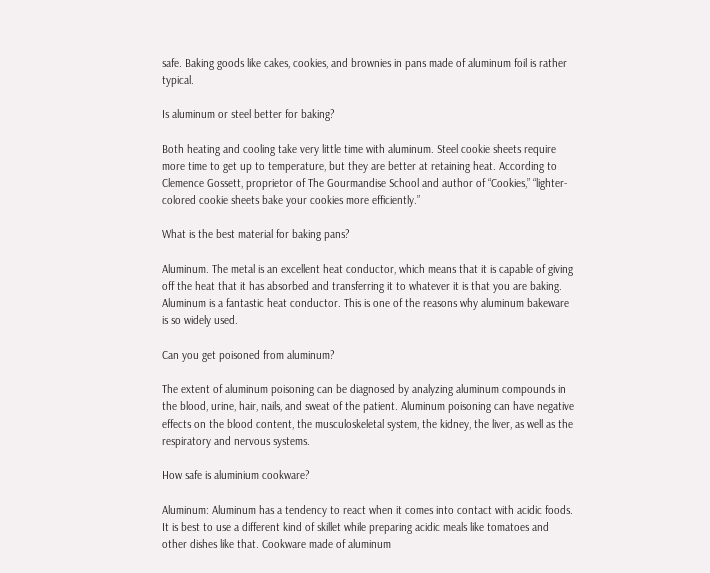safe. Baking goods like cakes, cookies, and brownies in pans made of aluminum foil is rather typical.

Is aluminum or steel better for baking?

Both heating and cooling take very little time with aluminum. Steel cookie sheets require more time to get up to temperature, but they are better at retaining heat. According to Clemence Gossett, proprietor of The Gourmandise School and author of “Cookies,” “lighter-colored cookie sheets bake your cookies more efficiently.”

What is the best material for baking pans?

Aluminum. The metal is an excellent heat conductor, which means that it is capable of giving off the heat that it has absorbed and transferring it to whatever it is that you are baking. Aluminum is a fantastic heat conductor. This is one of the reasons why aluminum bakeware is so widely used.

Can you get poisoned from aluminum?

The extent of aluminum poisoning can be diagnosed by analyzing aluminum compounds in the blood, urine, hair, nails, and sweat of the patient. Aluminum poisoning can have negative effects on the blood content, the musculoskeletal system, the kidney, the liver, as well as the respiratory and nervous systems.

How safe is aluminium cookware?

Aluminum: Aluminum has a tendency to react when it comes into contact with acidic foods. It is best to use a different kind of skillet while preparing acidic meals like tomatoes and other dishes like that. Cookware made of aluminum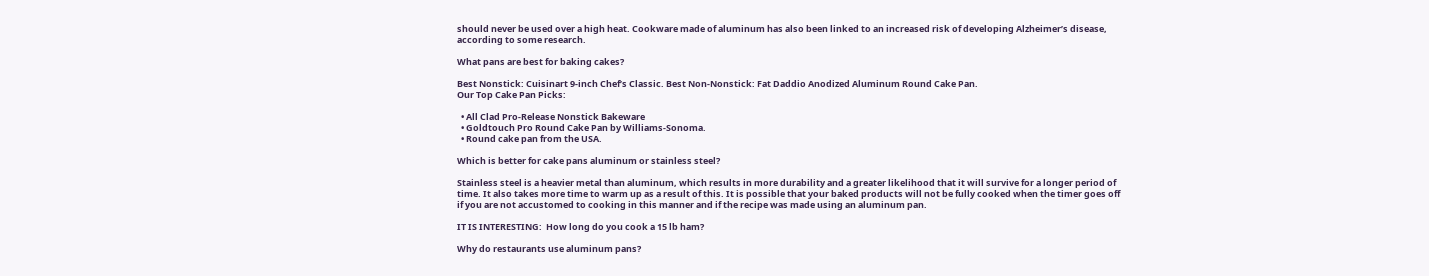should never be used over a high heat. Cookware made of aluminum has also been linked to an increased risk of developing Alzheimer’s disease, according to some research.

What pans are best for baking cakes?

Best Nonstick: Cuisinart 9-inch Chef’s Classic. Best Non-Nonstick: Fat Daddio Anodized Aluminum Round Cake Pan.
Our Top Cake Pan Picks:

  • All Clad Pro-Release Nonstick Bakeware
  • Goldtouch Pro Round Cake Pan by Williams-Sonoma.
  • Round cake pan from the USA.

Which is better for cake pans aluminum or stainless steel?

Stainless steel is a heavier metal than aluminum, which results in more durability and a greater likelihood that it will survive for a longer period of time. It also takes more time to warm up as a result of this. It is possible that your baked products will not be fully cooked when the timer goes off if you are not accustomed to cooking in this manner and if the recipe was made using an aluminum pan.

IT IS INTERESTING:  How long do you cook a 15 lb ham?

Why do restaurants use aluminum pans?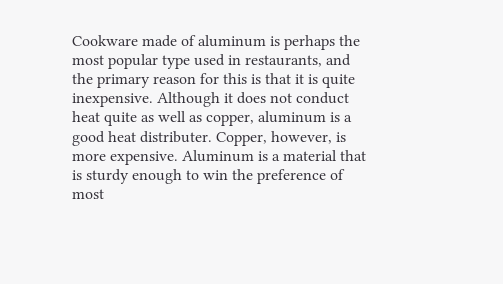Cookware made of aluminum is perhaps the most popular type used in restaurants, and the primary reason for this is that it is quite inexpensive. Although it does not conduct heat quite as well as copper, aluminum is a good heat distributer. Copper, however, is more expensive. Aluminum is a material that is sturdy enough to win the preference of most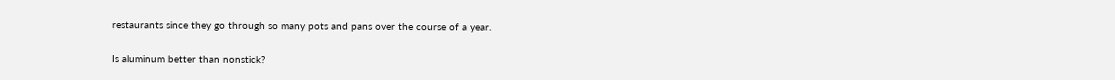restaurants since they go through so many pots and pans over the course of a year.

Is aluminum better than nonstick?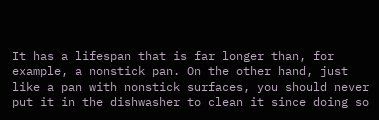It has a lifespan that is far longer than, for example, a nonstick pan. On the other hand, just like a pan with nonstick surfaces, you should never put it in the dishwasher to clean it since doing so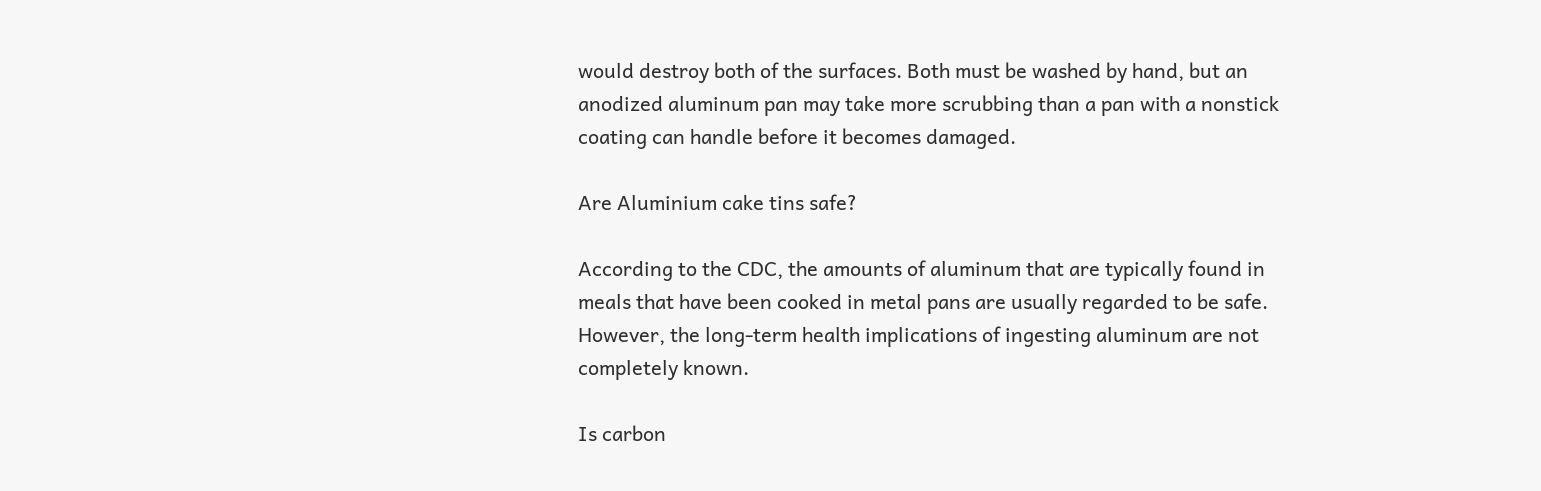would destroy both of the surfaces. Both must be washed by hand, but an anodized aluminum pan may take more scrubbing than a pan with a nonstick coating can handle before it becomes damaged.

Are Aluminium cake tins safe?

According to the CDC, the amounts of aluminum that are typically found in meals that have been cooked in metal pans are usually regarded to be safe. However, the long-term health implications of ingesting aluminum are not completely known.

Is carbon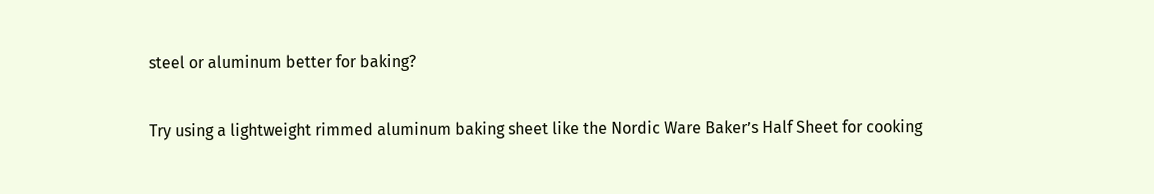steel or aluminum better for baking?

Try using a lightweight rimmed aluminum baking sheet like the Nordic Ware Baker’s Half Sheet for cooking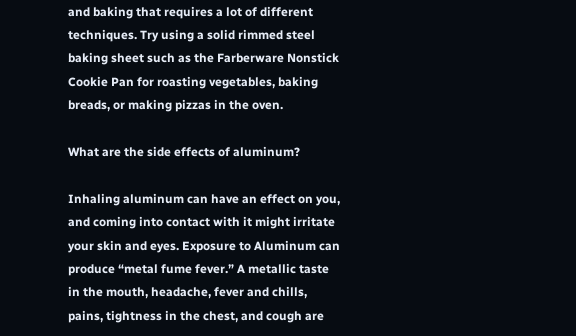and baking that requires a lot of different techniques. Try using a solid rimmed steel baking sheet such as the Farberware Nonstick Cookie Pan for roasting vegetables, baking breads, or making pizzas in the oven.

What are the side effects of aluminum?

Inhaling aluminum can have an effect on you, and coming into contact with it might irritate your skin and eyes. Exposure to Aluminum can produce “metal fume fever.” A metallic taste in the mouth, headache, fever and chills, pains, tightness in the chest, and cough are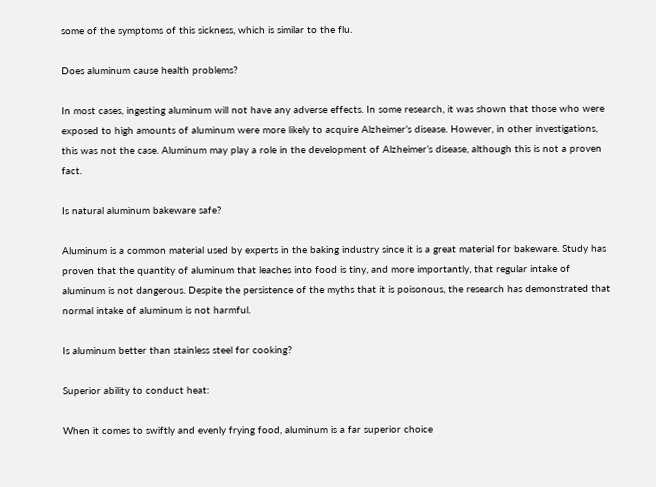some of the symptoms of this sickness, which is similar to the flu.

Does aluminum cause health problems?

In most cases, ingesting aluminum will not have any adverse effects. In some research, it was shown that those who were exposed to high amounts of aluminum were more likely to acquire Alzheimer’s disease. However, in other investigations, this was not the case. Aluminum may play a role in the development of Alzheimer’s disease, although this is not a proven fact.

Is natural aluminum bakeware safe?

Aluminum is a common material used by experts in the baking industry since it is a great material for bakeware. Study has proven that the quantity of aluminum that leaches into food is tiny, and more importantly, that regular intake of aluminum is not dangerous. Despite the persistence of the myths that it is poisonous, the research has demonstrated that normal intake of aluminum is not harmful.

Is aluminum better than stainless steel for cooking?

Superior ability to conduct heat:

When it comes to swiftly and evenly frying food, aluminum is a far superior choice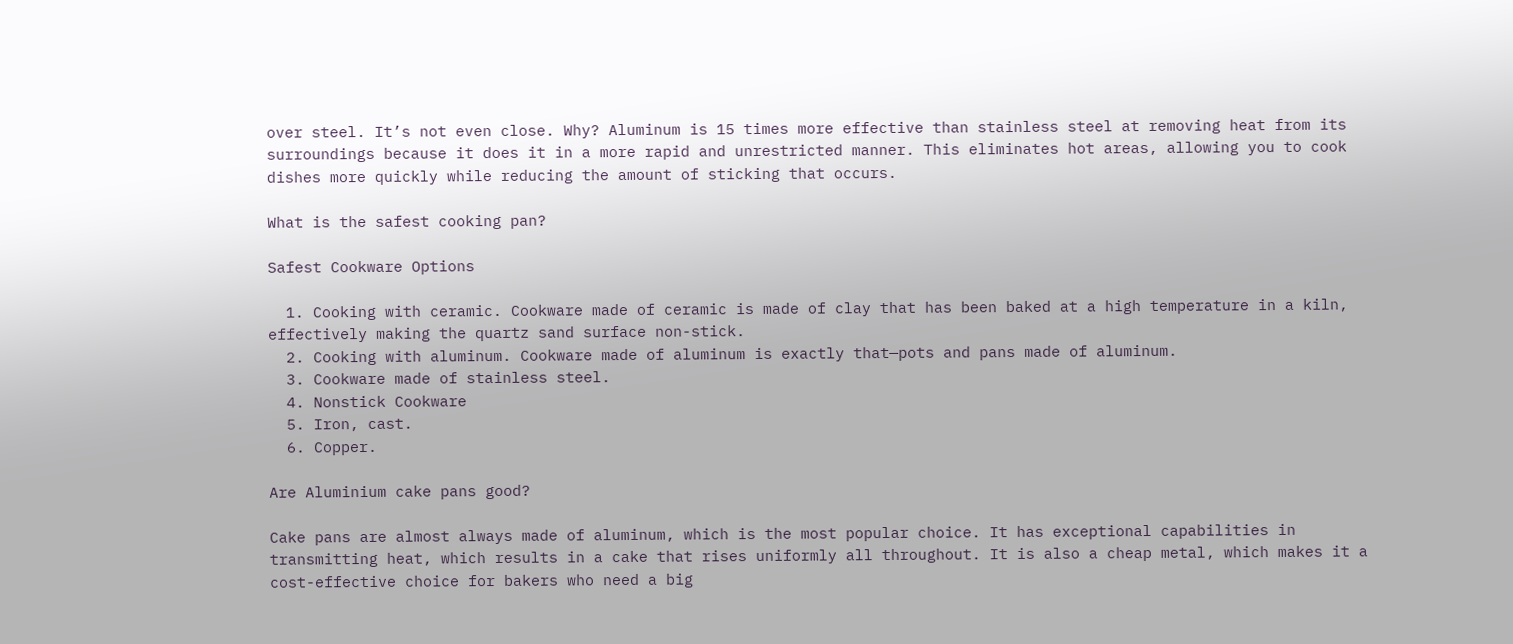over steel. It’s not even close. Why? Aluminum is 15 times more effective than stainless steel at removing heat from its surroundings because it does it in a more rapid and unrestricted manner. This eliminates hot areas, allowing you to cook dishes more quickly while reducing the amount of sticking that occurs.

What is the safest cooking pan?

Safest Cookware Options

  1. Cooking with ceramic. Cookware made of ceramic is made of clay that has been baked at a high temperature in a kiln, effectively making the quartz sand surface non-stick.
  2. Cooking with aluminum. Cookware made of aluminum is exactly that—pots and pans made of aluminum.
  3. Cookware made of stainless steel.
  4. Nonstick Cookware
  5. Iron, cast.
  6. Copper.

Are Aluminium cake pans good?

Cake pans are almost always made of aluminum, which is the most popular choice. It has exceptional capabilities in transmitting heat, which results in a cake that rises uniformly all throughout. It is also a cheap metal, which makes it a cost-effective choice for bakers who need a big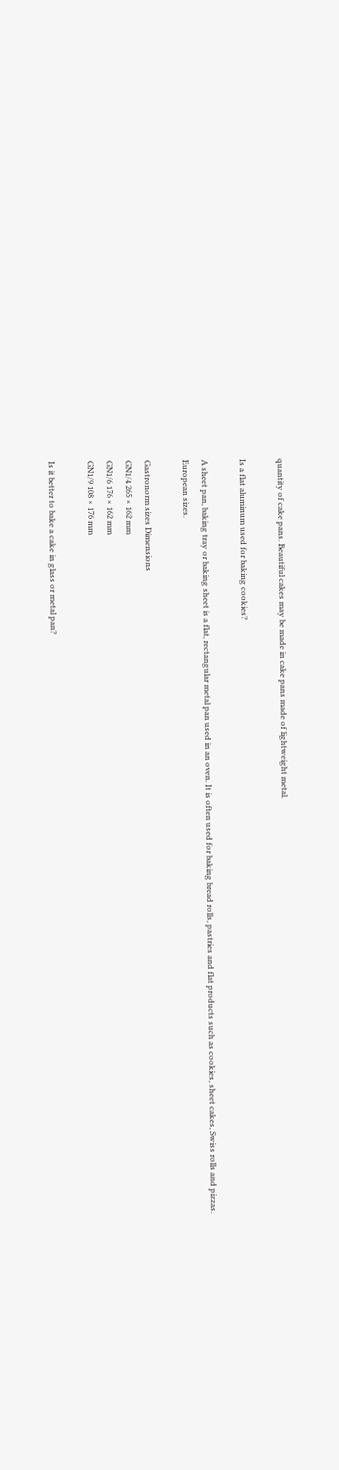quantity of cake pans. Beautiful cakes may be made in cake pans made of lightweight metal.

Is a flat aluminum used for baking cookies?

A sheet pan, baking tray or baking sheet is a flat, rectangular metal pan used in an oven. It is often used for baking bread rolls, pastries and flat products such as cookies, sheet cakes, Swiss rolls and pizzas.
European sizes.

Gastronorm sizes Dimensions
GN1/4 265 × 162 mm
GN1/6 176 × 162 mm
GN1/9 108 × 176 mm

Is it better to bake a cake in glass or metal pan?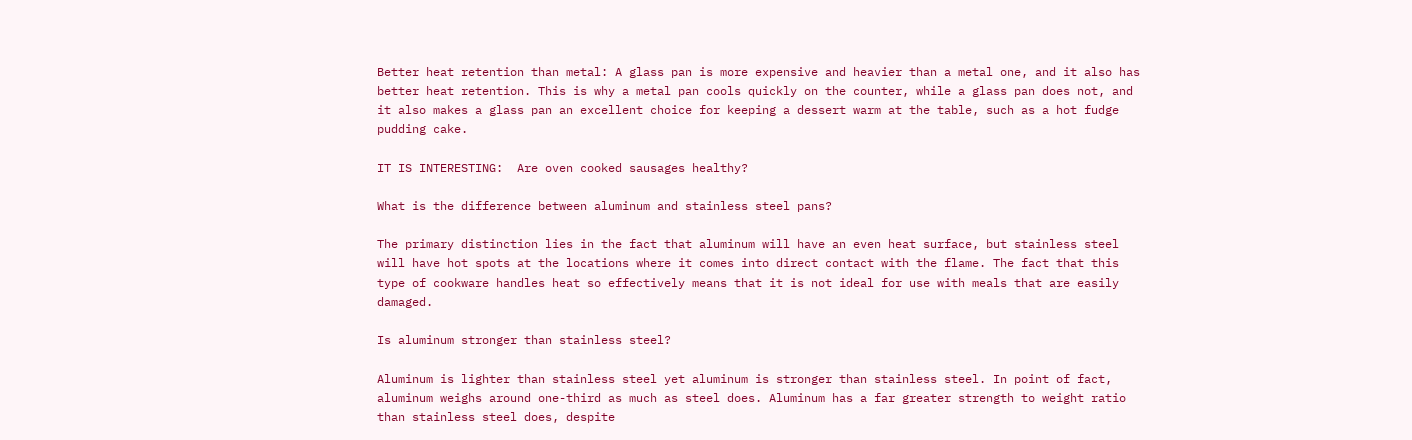Better heat retention than metal: A glass pan is more expensive and heavier than a metal one, and it also has better heat retention. This is why a metal pan cools quickly on the counter, while a glass pan does not, and it also makes a glass pan an excellent choice for keeping a dessert warm at the table, such as a hot fudge pudding cake.

IT IS INTERESTING:  Are oven cooked sausages healthy?

What is the difference between aluminum and stainless steel pans?

The primary distinction lies in the fact that aluminum will have an even heat surface, but stainless steel will have hot spots at the locations where it comes into direct contact with the flame. The fact that this type of cookware handles heat so effectively means that it is not ideal for use with meals that are easily damaged.

Is aluminum stronger than stainless steel?

Aluminum is lighter than stainless steel yet aluminum is stronger than stainless steel. In point of fact, aluminum weighs around one-third as much as steel does. Aluminum has a far greater strength to weight ratio than stainless steel does, despite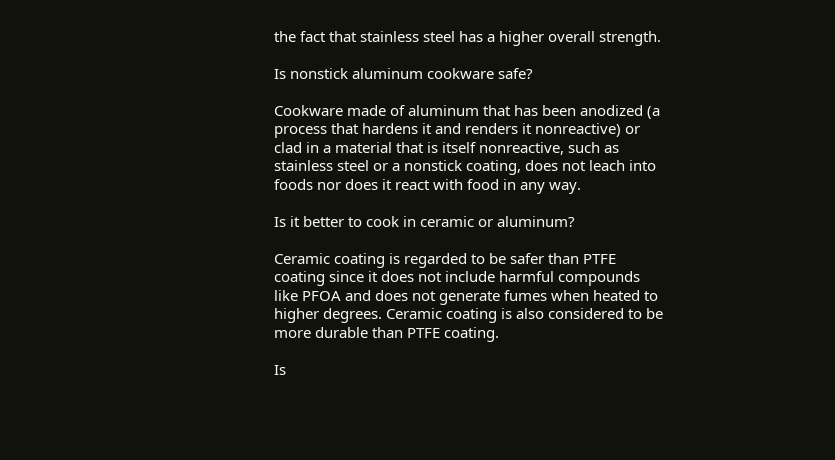the fact that stainless steel has a higher overall strength.

Is nonstick aluminum cookware safe?

Cookware made of aluminum that has been anodized (a process that hardens it and renders it nonreactive) or clad in a material that is itself nonreactive, such as stainless steel or a nonstick coating, does not leach into foods nor does it react with food in any way.

Is it better to cook in ceramic or aluminum?

Ceramic coating is regarded to be safer than PTFE coating since it does not include harmful compounds like PFOA and does not generate fumes when heated to higher degrees. Ceramic coating is also considered to be more durable than PTFE coating.

Is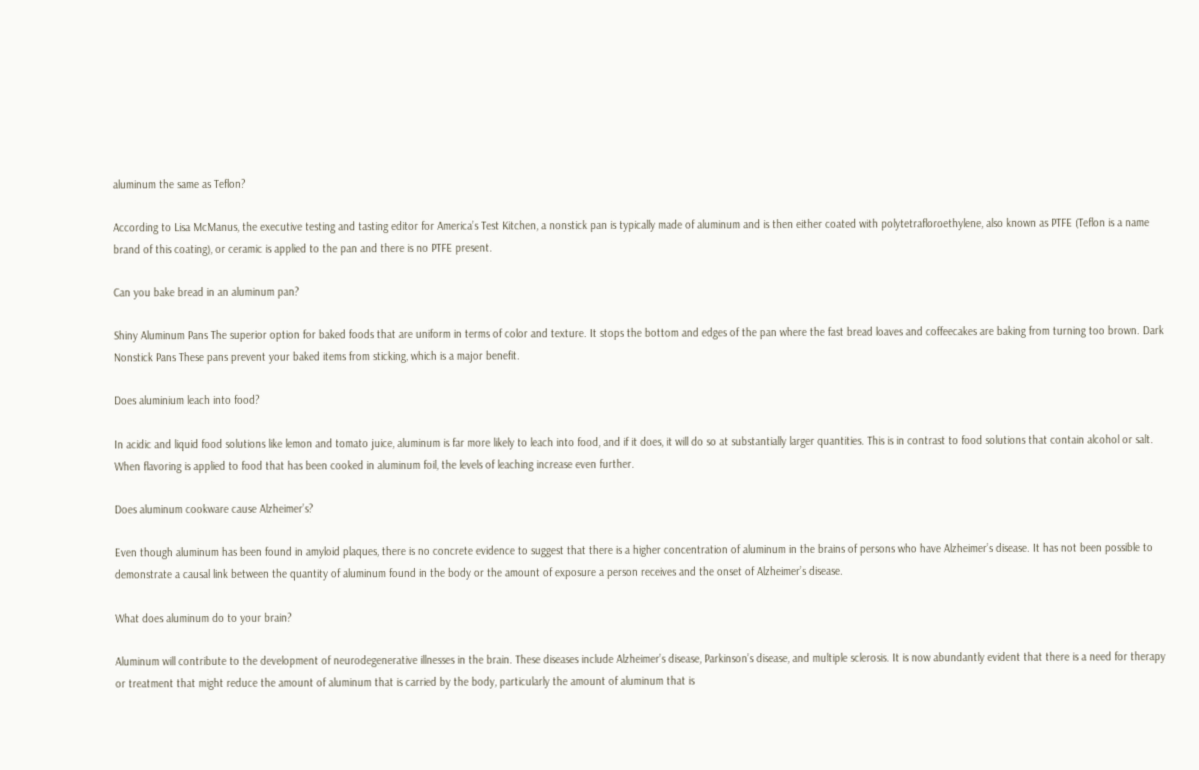aluminum the same as Teflon?

According to Lisa McManus, the executive testing and tasting editor for America’s Test Kitchen, a nonstick pan is typically made of aluminum and is then either coated with polytetrafloroethylene, also known as PTFE (Teflon is a name brand of this coating), or ceramic is applied to the pan and there is no PTFE present.

Can you bake bread in an aluminum pan?

Shiny Aluminum Pans The superior option for baked foods that are uniform in terms of color and texture. It stops the bottom and edges of the pan where the fast bread loaves and coffeecakes are baking from turning too brown. Dark Nonstick Pans These pans prevent your baked items from sticking, which is a major benefit.

Does aluminium leach into food?

In acidic and liquid food solutions like lemon and tomato juice, aluminum is far more likely to leach into food, and if it does, it will do so at substantially larger quantities. This is in contrast to food solutions that contain alcohol or salt. When flavoring is applied to food that has been cooked in aluminum foil, the levels of leaching increase even further.

Does aluminum cookware cause Alzheimer’s?

Even though aluminum has been found in amyloid plaques, there is no concrete evidence to suggest that there is a higher concentration of aluminum in the brains of persons who have Alzheimer’s disease. It has not been possible to demonstrate a causal link between the quantity of aluminum found in the body or the amount of exposure a person receives and the onset of Alzheimer’s disease.

What does aluminum do to your brain?

Aluminum will contribute to the development of neurodegenerative illnesses in the brain. These diseases include Alzheimer’s disease, Parkinson’s disease, and multiple sclerosis. It is now abundantly evident that there is a need for therapy or treatment that might reduce the amount of aluminum that is carried by the body, particularly the amount of aluminum that is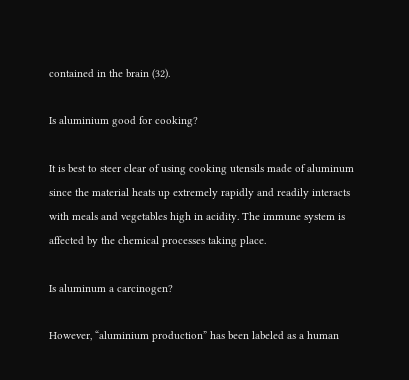contained in the brain (32).

Is aluminium good for cooking?

It is best to steer clear of using cooking utensils made of aluminum since the material heats up extremely rapidly and readily interacts with meals and vegetables high in acidity. The immune system is affected by the chemical processes taking place.

Is aluminum a carcinogen?

However, “aluminium production” has been labeled as a human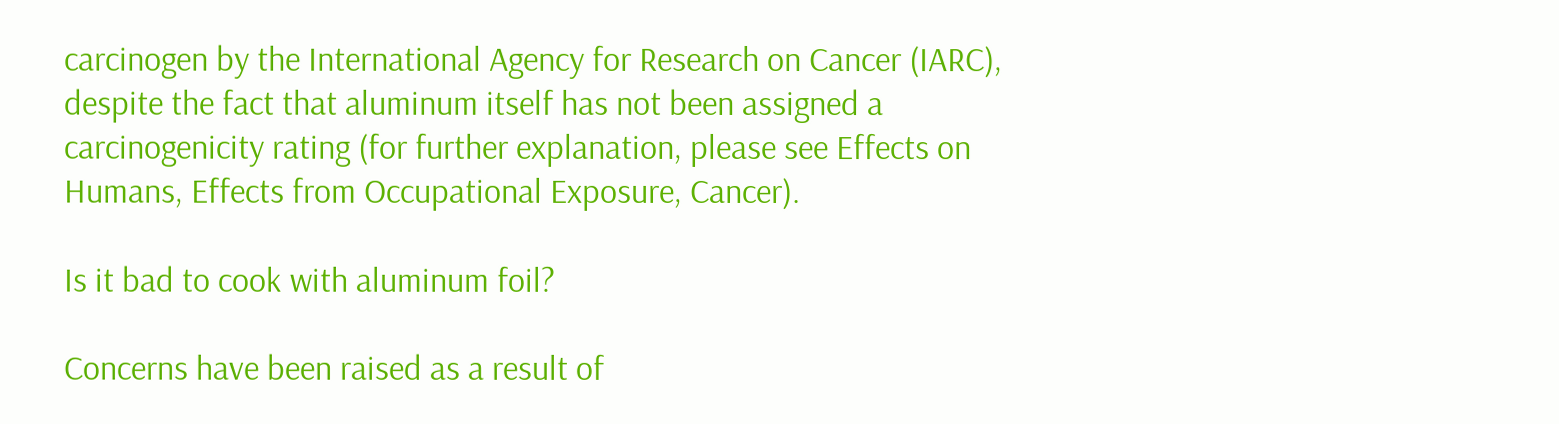carcinogen by the International Agency for Research on Cancer (IARC), despite the fact that aluminum itself has not been assigned a carcinogenicity rating (for further explanation, please see Effects on Humans, Effects from Occupational Exposure, Cancer).

Is it bad to cook with aluminum foil?

Concerns have been raised as a result of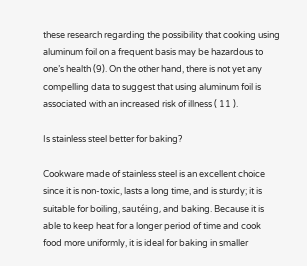these research regarding the possibility that cooking using aluminum foil on a frequent basis may be hazardous to one’s health (9). On the other hand, there is not yet any compelling data to suggest that using aluminum foil is associated with an increased risk of illness ( 11 ).

Is stainless steel better for baking?

Cookware made of stainless steel is an excellent choice since it is non-toxic, lasts a long time, and is sturdy; it is suitable for boiling, sautéing, and baking. Because it is able to keep heat for a longer period of time and cook food more uniformly, it is ideal for baking in smaller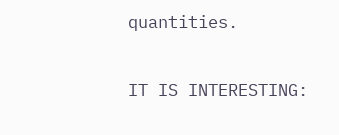quantities.

IT IS INTERESTING: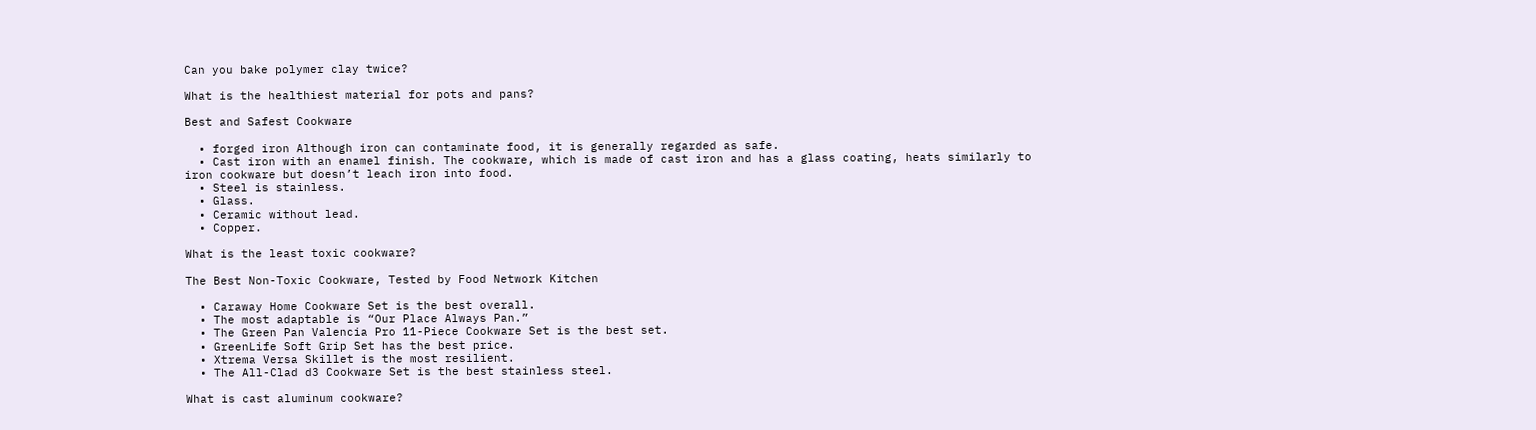Can you bake polymer clay twice?

What is the healthiest material for pots and pans?

Best and Safest Cookware

  • forged iron Although iron can contaminate food, it is generally regarded as safe.
  • Cast iron with an enamel finish. The cookware, which is made of cast iron and has a glass coating, heats similarly to iron cookware but doesn’t leach iron into food.
  • Steel is stainless.
  • Glass.
  • Ceramic without lead.
  • Copper.

What is the least toxic cookware?

The Best Non-Toxic Cookware, Tested by Food Network Kitchen

  • Caraway Home Cookware Set is the best overall.
  • The most adaptable is “Our Place Always Pan.”
  • The Green Pan Valencia Pro 11-Piece Cookware Set is the best set.
  • GreenLife Soft Grip Set has the best price.
  • Xtrema Versa Skillet is the most resilient.
  • The All-Clad d3 Cookware Set is the best stainless steel.

What is cast aluminum cookware?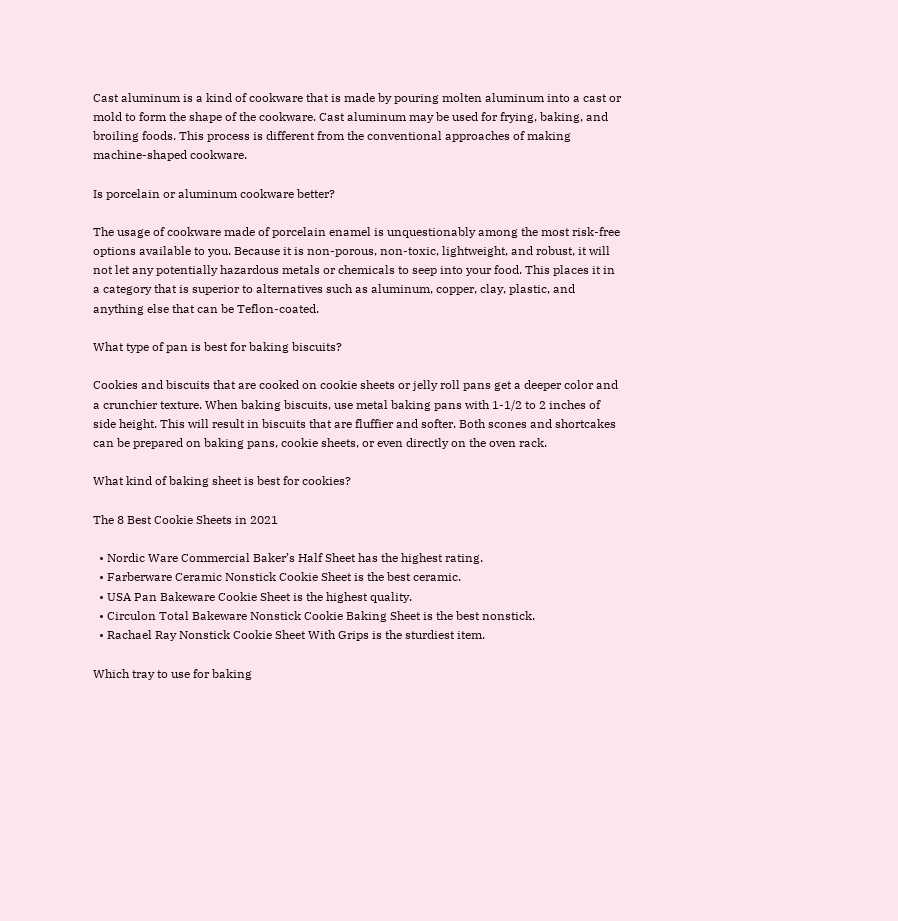Cast aluminum is a kind of cookware that is made by pouring molten aluminum into a cast or mold to form the shape of the cookware. Cast aluminum may be used for frying, baking, and broiling foods. This process is different from the conventional approaches of making machine-shaped cookware.

Is porcelain or aluminum cookware better?

The usage of cookware made of porcelain enamel is unquestionably among the most risk-free options available to you. Because it is non-porous, non-toxic, lightweight, and robust, it will not let any potentially hazardous metals or chemicals to seep into your food. This places it in a category that is superior to alternatives such as aluminum, copper, clay, plastic, and anything else that can be Teflon-coated.

What type of pan is best for baking biscuits?

Cookies and biscuits that are cooked on cookie sheets or jelly roll pans get a deeper color and a crunchier texture. When baking biscuits, use metal baking pans with 1-1/2 to 2 inches of side height. This will result in biscuits that are fluffier and softer. Both scones and shortcakes can be prepared on baking pans, cookie sheets, or even directly on the oven rack.

What kind of baking sheet is best for cookies?

The 8 Best Cookie Sheets in 2021

  • Nordic Ware Commercial Baker’s Half Sheet has the highest rating.
  • Farberware Ceramic Nonstick Cookie Sheet is the best ceramic.
  • USA Pan Bakeware Cookie Sheet is the highest quality.
  • Circulon Total Bakeware Nonstick Cookie Baking Sheet is the best nonstick.
  • Rachael Ray Nonstick Cookie Sheet With Grips is the sturdiest item.

Which tray to use for baking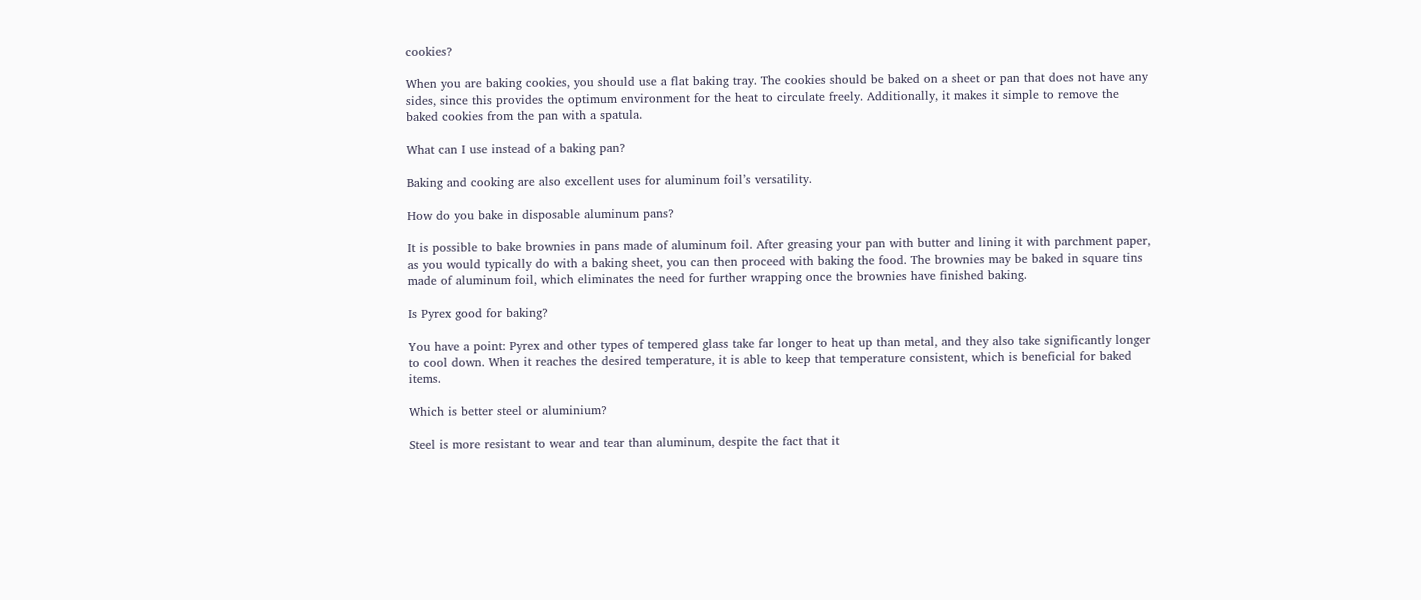cookies?

When you are baking cookies, you should use a flat baking tray. The cookies should be baked on a sheet or pan that does not have any sides, since this provides the optimum environment for the heat to circulate freely. Additionally, it makes it simple to remove the baked cookies from the pan with a spatula.

What can I use instead of a baking pan?

Baking and cooking are also excellent uses for aluminum foil’s versatility.

How do you bake in disposable aluminum pans?

It is possible to bake brownies in pans made of aluminum foil. After greasing your pan with butter and lining it with parchment paper, as you would typically do with a baking sheet, you can then proceed with baking the food. The brownies may be baked in square tins made of aluminum foil, which eliminates the need for further wrapping once the brownies have finished baking.

Is Pyrex good for baking?

You have a point: Pyrex and other types of tempered glass take far longer to heat up than metal, and they also take significantly longer to cool down. When it reaches the desired temperature, it is able to keep that temperature consistent, which is beneficial for baked items.

Which is better steel or aluminium?

Steel is more resistant to wear and tear than aluminum, despite the fact that it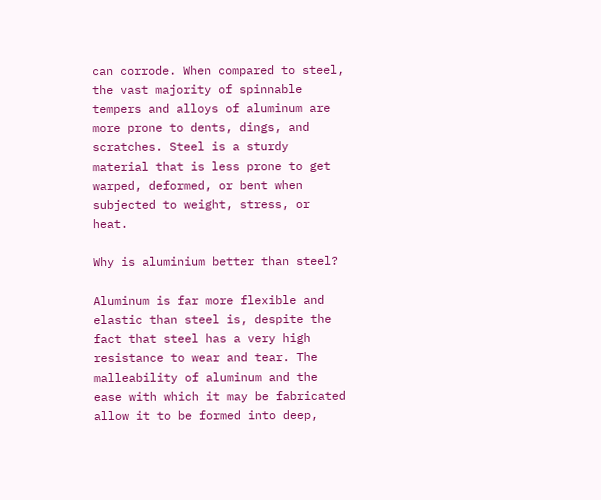can corrode. When compared to steel, the vast majority of spinnable tempers and alloys of aluminum are more prone to dents, dings, and scratches. Steel is a sturdy material that is less prone to get warped, deformed, or bent when subjected to weight, stress, or heat.

Why is aluminium better than steel?

Aluminum is far more flexible and elastic than steel is, despite the fact that steel has a very high resistance to wear and tear. The malleability of aluminum and the ease with which it may be fabricated allow it to be formed into deep,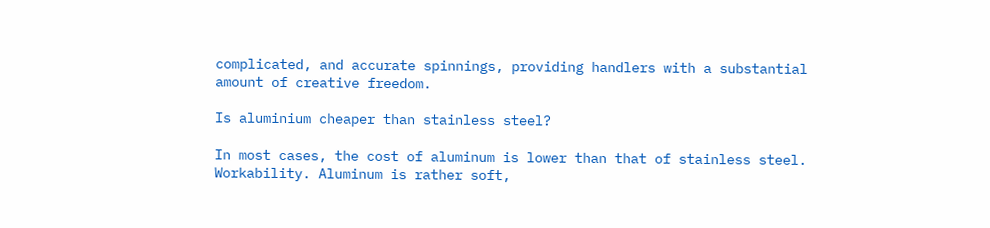complicated, and accurate spinnings, providing handlers with a substantial amount of creative freedom.

Is aluminium cheaper than stainless steel?

In most cases, the cost of aluminum is lower than that of stainless steel. Workability. Aluminum is rather soft,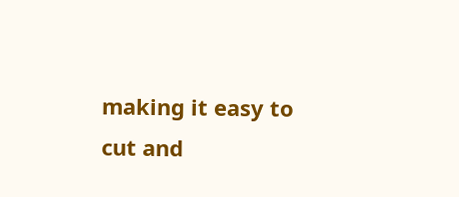making it easy to cut and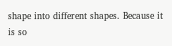shape into different shapes. Because it is so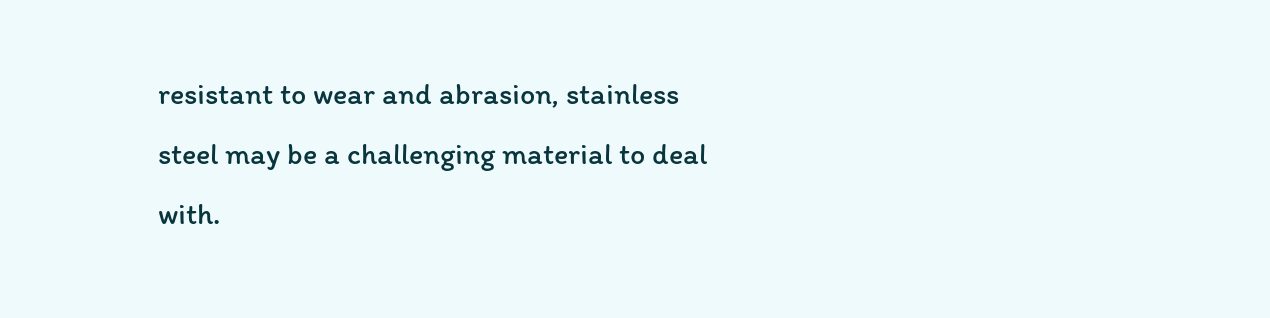resistant to wear and abrasion, stainless steel may be a challenging material to deal with.